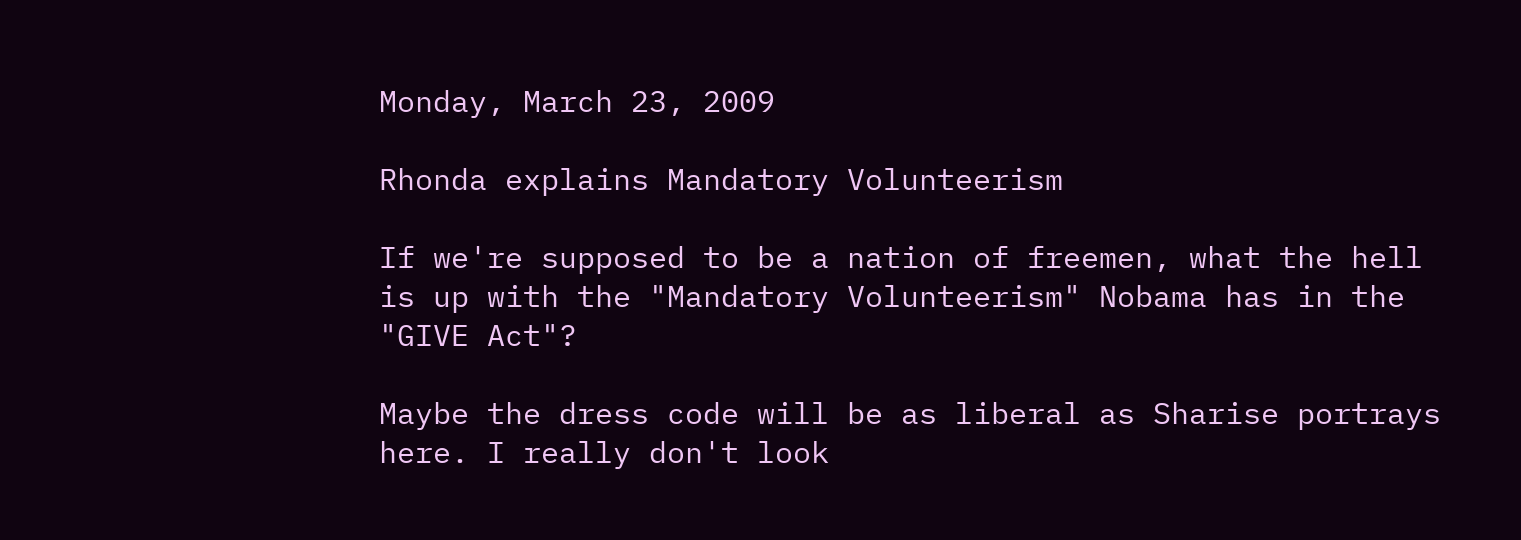Monday, March 23, 2009

Rhonda explains Mandatory Volunteerism

If we're supposed to be a nation of freemen, what the hell is up with the "Mandatory Volunteerism" Nobama has in the "GIVE Act"?

Maybe the dress code will be as liberal as Sharise portrays here. I really don't look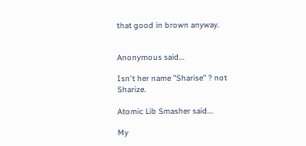that good in brown anyway.


Anonymous said...

Isn't her name "Sharise" ? not Sharize.

Atomic Lib Smasher said...

My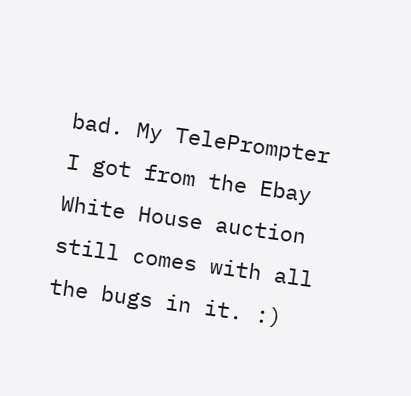bad. My TelePrompter I got from the Ebay White House auction still comes with all the bugs in it. :)